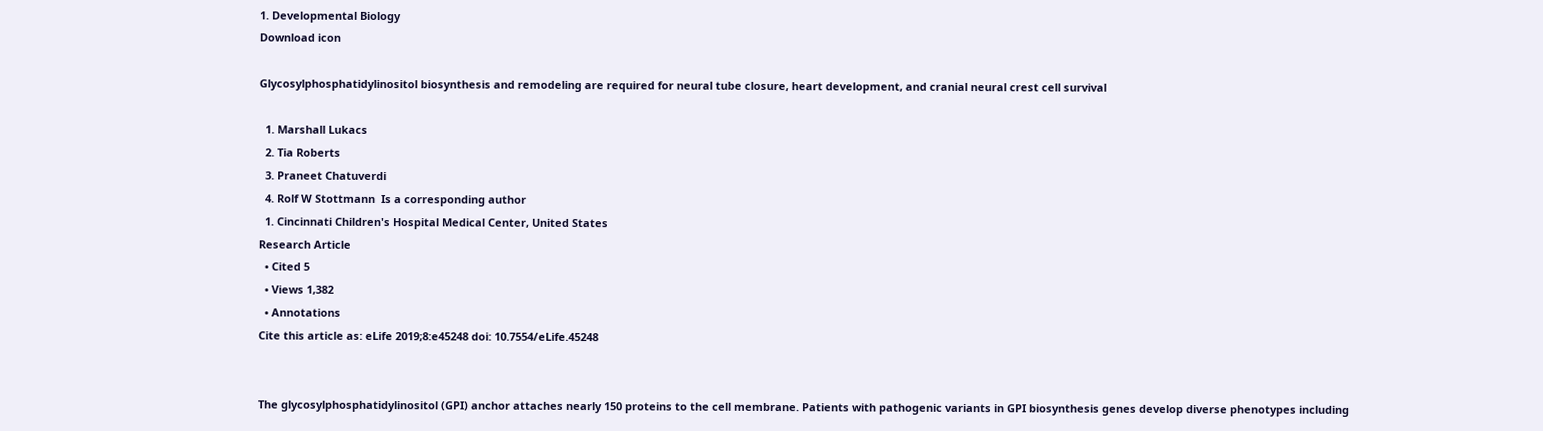1. Developmental Biology
Download icon

Glycosylphosphatidylinositol biosynthesis and remodeling are required for neural tube closure, heart development, and cranial neural crest cell survival

  1. Marshall Lukacs
  2. Tia Roberts
  3. Praneet Chatuverdi
  4. Rolf W Stottmann  Is a corresponding author
  1. Cincinnati Children's Hospital Medical Center, United States
Research Article
  • Cited 5
  • Views 1,382
  • Annotations
Cite this article as: eLife 2019;8:e45248 doi: 10.7554/eLife.45248


The glycosylphosphatidylinositol (GPI) anchor attaches nearly 150 proteins to the cell membrane. Patients with pathogenic variants in GPI biosynthesis genes develop diverse phenotypes including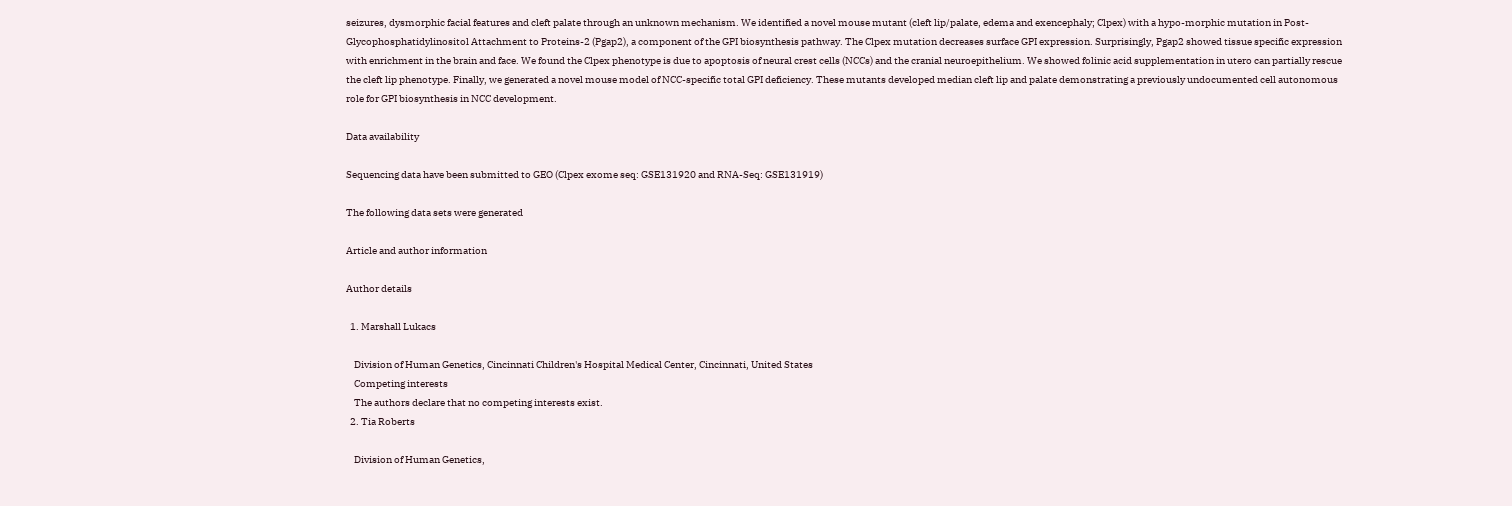seizures, dysmorphic facial features and cleft palate through an unknown mechanism. We identified a novel mouse mutant (cleft lip/palate, edema and exencephaly; Clpex) with a hypo-morphic mutation in Post-Glycophosphatidylinositol Attachment to Proteins-2 (Pgap2), a component of the GPI biosynthesis pathway. The Clpex mutation decreases surface GPI expression. Surprisingly, Pgap2 showed tissue specific expression with enrichment in the brain and face. We found the Clpex phenotype is due to apoptosis of neural crest cells (NCCs) and the cranial neuroepithelium. We showed folinic acid supplementation in utero can partially rescue the cleft lip phenotype. Finally, we generated a novel mouse model of NCC-specific total GPI deficiency. These mutants developed median cleft lip and palate demonstrating a previously undocumented cell autonomous role for GPI biosynthesis in NCC development.

Data availability

Sequencing data have been submitted to GEO (Clpex exome seq: GSE131920 and RNA-Seq: GSE131919)

The following data sets were generated

Article and author information

Author details

  1. Marshall Lukacs

    Division of Human Genetics, Cincinnati Children's Hospital Medical Center, Cincinnati, United States
    Competing interests
    The authors declare that no competing interests exist.
  2. Tia Roberts

    Division of Human Genetics,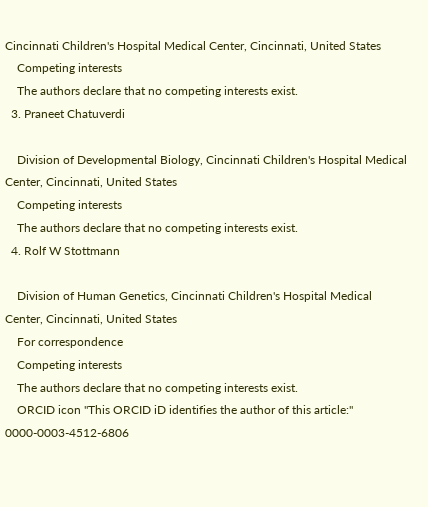Cincinnati Children's Hospital Medical Center, Cincinnati, United States
    Competing interests
    The authors declare that no competing interests exist.
  3. Praneet Chatuverdi

    Division of Developmental Biology, Cincinnati Children's Hospital Medical Center, Cincinnati, United States
    Competing interests
    The authors declare that no competing interests exist.
  4. Rolf W Stottmann

    Division of Human Genetics, Cincinnati Children's Hospital Medical Center, Cincinnati, United States
    For correspondence
    Competing interests
    The authors declare that no competing interests exist.
    ORCID icon "This ORCID iD identifies the author of this article:" 0000-0003-4512-6806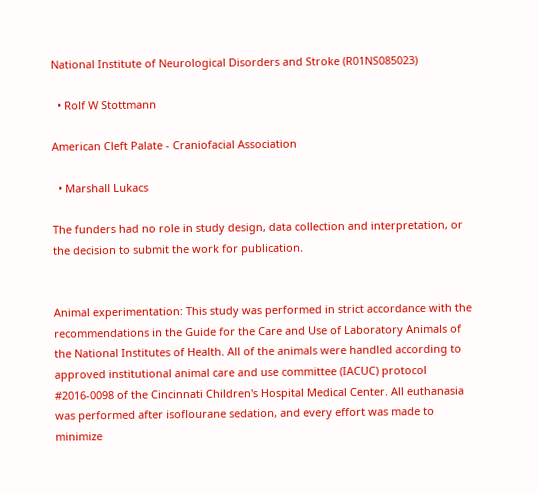National Institute of Neurological Disorders and Stroke (R01NS085023)

  • Rolf W Stottmann

American Cleft Palate - Craniofacial Association

  • Marshall Lukacs

The funders had no role in study design, data collection and interpretation, or the decision to submit the work for publication.


Animal experimentation: This study was performed in strict accordance with the recommendations in the Guide for the Care and Use of Laboratory Animals of the National Institutes of Health. All of the animals were handled according to approved institutional animal care and use committee (IACUC) protocol #2016-0098 of the Cincinnati Children's Hospital Medical Center. All euthanasia was performed after isoflourane sedation, and every effort was made to minimize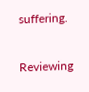suffering.

Reviewing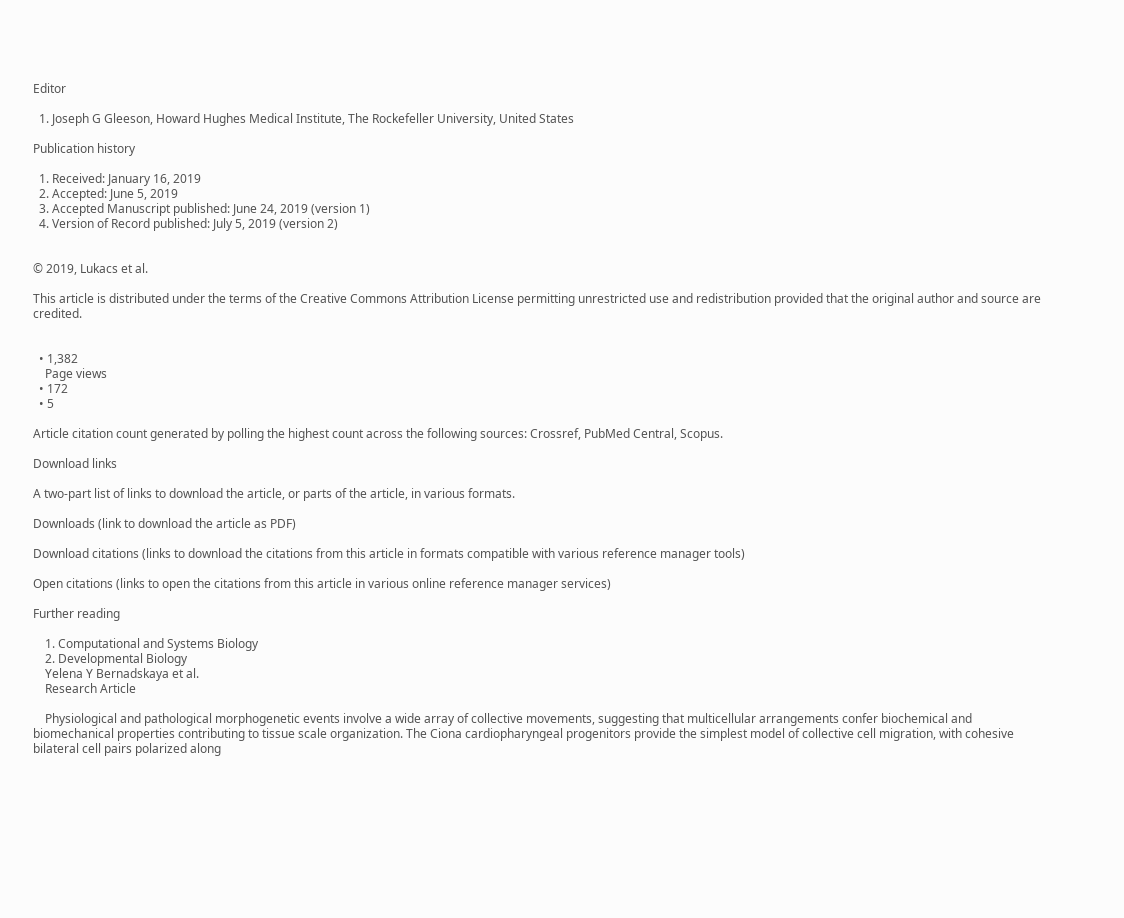Editor

  1. Joseph G Gleeson, Howard Hughes Medical Institute, The Rockefeller University, United States

Publication history

  1. Received: January 16, 2019
  2. Accepted: June 5, 2019
  3. Accepted Manuscript published: June 24, 2019 (version 1)
  4. Version of Record published: July 5, 2019 (version 2)


© 2019, Lukacs et al.

This article is distributed under the terms of the Creative Commons Attribution License permitting unrestricted use and redistribution provided that the original author and source are credited.


  • 1,382
    Page views
  • 172
  • 5

Article citation count generated by polling the highest count across the following sources: Crossref, PubMed Central, Scopus.

Download links

A two-part list of links to download the article, or parts of the article, in various formats.

Downloads (link to download the article as PDF)

Download citations (links to download the citations from this article in formats compatible with various reference manager tools)

Open citations (links to open the citations from this article in various online reference manager services)

Further reading

    1. Computational and Systems Biology
    2. Developmental Biology
    Yelena Y Bernadskaya et al.
    Research Article

    Physiological and pathological morphogenetic events involve a wide array of collective movements, suggesting that multicellular arrangements confer biochemical and biomechanical properties contributing to tissue scale organization. The Ciona cardiopharyngeal progenitors provide the simplest model of collective cell migration, with cohesive bilateral cell pairs polarized along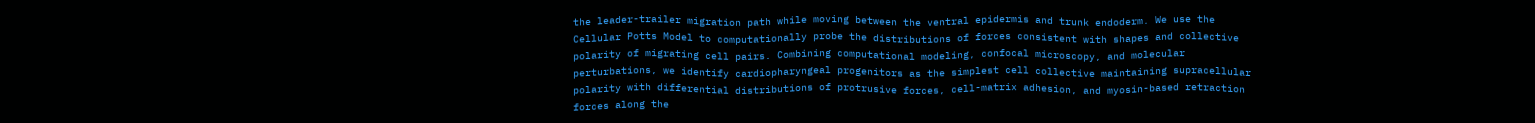the leader-trailer migration path while moving between the ventral epidermis and trunk endoderm. We use the Cellular Potts Model to computationally probe the distributions of forces consistent with shapes and collective polarity of migrating cell pairs. Combining computational modeling, confocal microscopy, and molecular perturbations, we identify cardiopharyngeal progenitors as the simplest cell collective maintaining supracellular polarity with differential distributions of protrusive forces, cell-matrix adhesion, and myosin-based retraction forces along the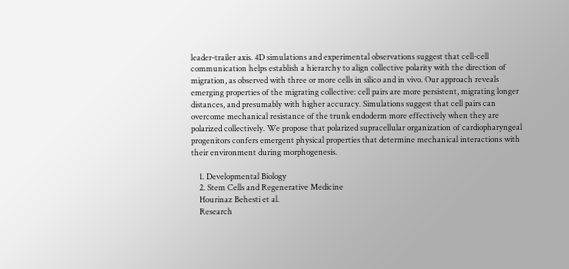leader-trailer axis. 4D simulations and experimental observations suggest that cell-cell communication helps establish a hierarchy to align collective polarity with the direction of migration, as observed with three or more cells in silico and in vivo. Our approach reveals emerging properties of the migrating collective: cell pairs are more persistent, migrating longer distances, and presumably with higher accuracy. Simulations suggest that cell pairs can overcome mechanical resistance of the trunk endoderm more effectively when they are polarized collectively. We propose that polarized supracellular organization of cardiopharyngeal progenitors confers emergent physical properties that determine mechanical interactions with their environment during morphogenesis.

    1. Developmental Biology
    2. Stem Cells and Regenerative Medicine
    Hourinaz Behesti et al.
    Research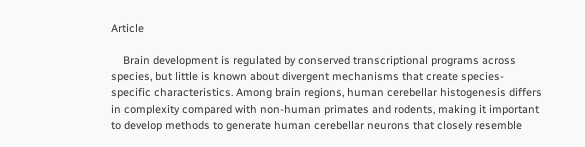Article

    Brain development is regulated by conserved transcriptional programs across species, but little is known about divergent mechanisms that create species-specific characteristics. Among brain regions, human cerebellar histogenesis differs in complexity compared with non-human primates and rodents, making it important to develop methods to generate human cerebellar neurons that closely resemble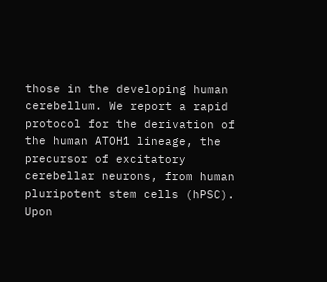those in the developing human cerebellum. We report a rapid protocol for the derivation of the human ATOH1 lineage, the precursor of excitatory cerebellar neurons, from human pluripotent stem cells (hPSC). Upon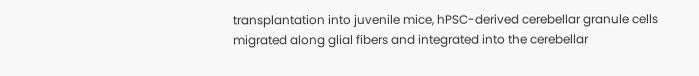transplantation into juvenile mice, hPSC-derived cerebellar granule cells migrated along glial fibers and integrated into the cerebellar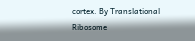cortex. By Translational Ribosome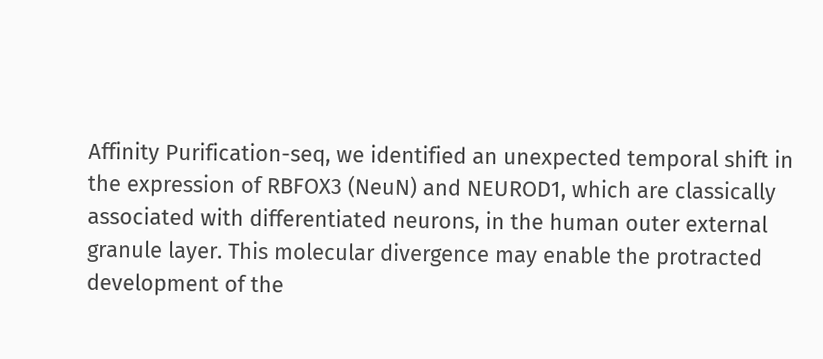Affinity Purification-seq, we identified an unexpected temporal shift in the expression of RBFOX3 (NeuN) and NEUROD1, which are classically associated with differentiated neurons, in the human outer external granule layer. This molecular divergence may enable the protracted development of the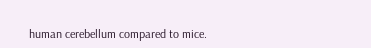human cerebellum compared to mice.